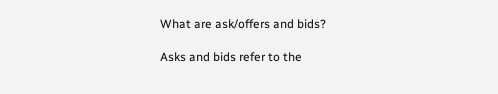What are ask/offers and bids?

Asks and bids refer to the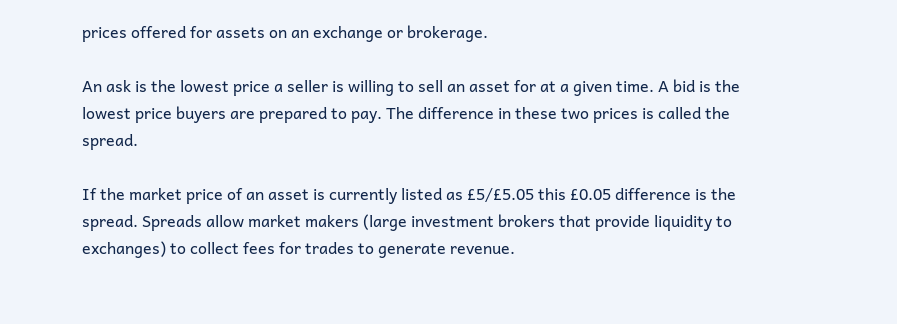prices offered for assets on an exchange or brokerage.

An ask is the lowest price a seller is willing to sell an asset for at a given time. A bid is the lowest price buyers are prepared to pay. The difference in these two prices is called the spread.

If the market price of an asset is currently listed as £5/£5.05 this £0.05 difference is the spread. Spreads allow market makers (large investment brokers that provide liquidity to exchanges) to collect fees for trades to generate revenue.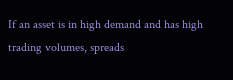If an asset is in high demand and has high trading volumes, spreads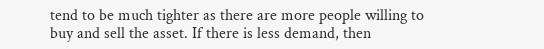tend to be much tighter as there are more people willing to buy and sell the asset. If there is less demand, then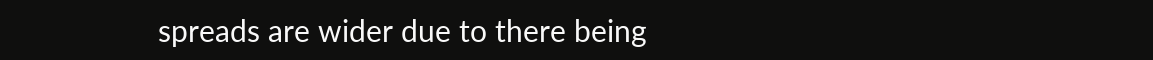spreads are wider due to there being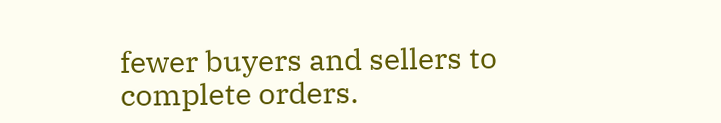fewer buyers and sellers to complete orders.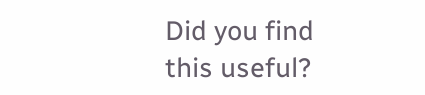Did you find this useful?